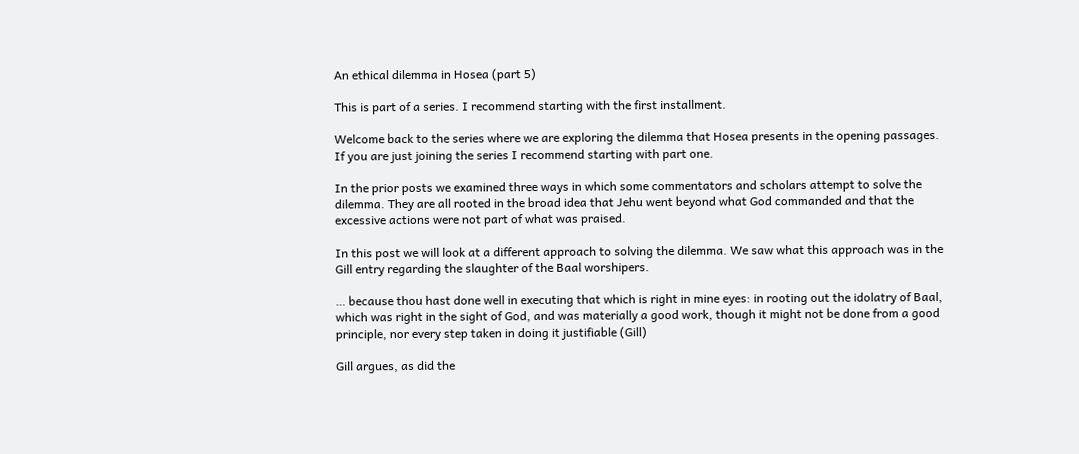An ethical dilemma in Hosea (part 5)

This is part of a series. I recommend starting with the first installment.

Welcome back to the series where we are exploring the dilemma that Hosea presents in the opening passages. If you are just joining the series I recommend starting with part one.

In the prior posts we examined three ways in which some commentators and scholars attempt to solve the dilemma. They are all rooted in the broad idea that Jehu went beyond what God commanded and that the excessive actions were not part of what was praised.

In this post we will look at a different approach to solving the dilemma. We saw what this approach was in the Gill entry regarding the slaughter of the Baal worshipers.

… because thou hast done well in executing that which is right in mine eyes: in rooting out the idolatry of Baal, which was right in the sight of God, and was materially a good work, though it might not be done from a good principle, nor every step taken in doing it justifiable (Gill)

Gill argues, as did the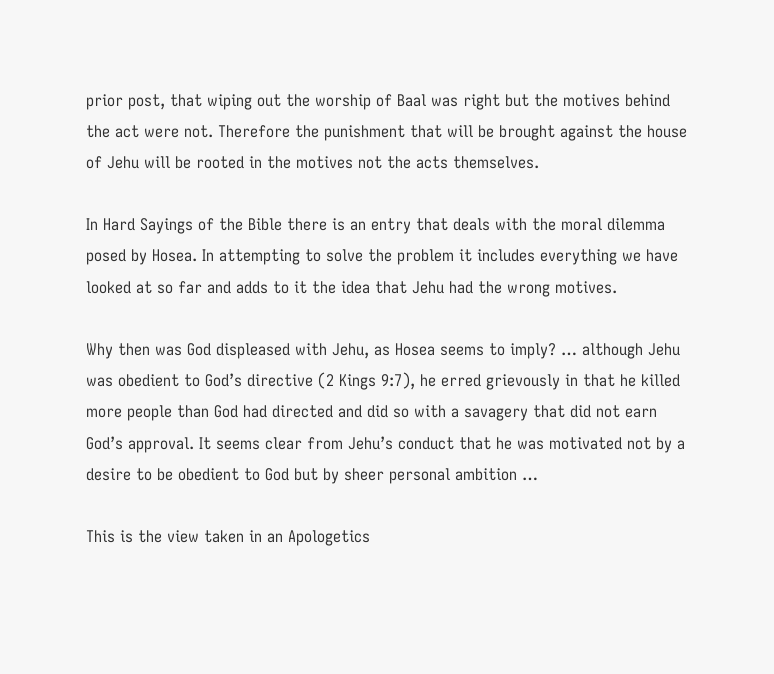prior post, that wiping out the worship of Baal was right but the motives behind the act were not. Therefore the punishment that will be brought against the house of Jehu will be rooted in the motives not the acts themselves.

In Hard Sayings of the Bible there is an entry that deals with the moral dilemma posed by Hosea. In attempting to solve the problem it includes everything we have looked at so far and adds to it the idea that Jehu had the wrong motives.

Why then was God displeased with Jehu, as Hosea seems to imply? … although Jehu was obedient to God’s directive (2 Kings 9:7), he erred grievously in that he killed more people than God had directed and did so with a savagery that did not earn God’s approval. It seems clear from Jehu’s conduct that he was motivated not by a desire to be obedient to God but by sheer personal ambition …

This is the view taken in an Apologetics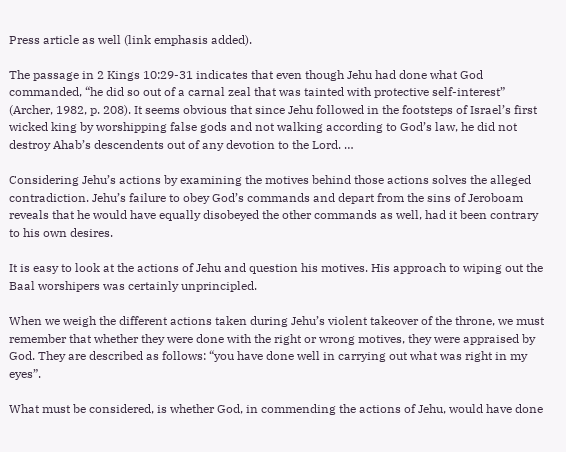Press article as well (link emphasis added).

The passage in 2 Kings 10:29-31 indicates that even though Jehu had done what God commanded, “he did so out of a carnal zeal that was tainted with protective self-interest” (Archer, 1982, p. 208). It seems obvious that since Jehu followed in the footsteps of Israel’s first wicked king by worshipping false gods and not walking according to God’s law, he did not destroy Ahab’s descendents out of any devotion to the Lord. …

Considering Jehu’s actions by examining the motives behind those actions solves the alleged contradiction. Jehu’s failure to obey God’s commands and depart from the sins of Jeroboam reveals that he would have equally disobeyed the other commands as well, had it been contrary to his own desires.

It is easy to look at the actions of Jehu and question his motives. His approach to wiping out the Baal worshipers was certainly unprincipled.

When we weigh the different actions taken during Jehu’s violent takeover of the throne, we must remember that whether they were done with the right or wrong motives, they were appraised by God. They are described as follows: “you have done well in carrying out what was right in my eyes”.

What must be considered, is whether God, in commending the actions of Jehu, would have done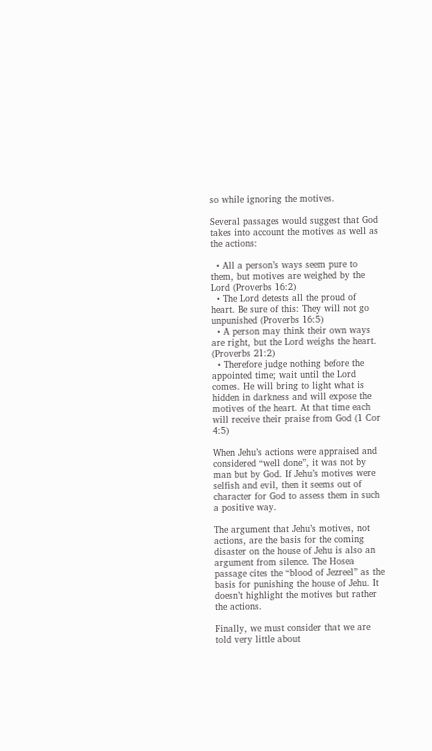so while ignoring the motives.

Several passages would suggest that God takes into account the motives as well as the actions:

  • All a person’s ways seem pure to them, but motives are weighed by the Lord (Proverbs 16:2)
  • The Lord detests all the proud of heart. Be sure of this: They will not go unpunished (Proverbs 16:5)
  • A person may think their own ways are right, but the Lord weighs the heart. (Proverbs 21:2)
  • Therefore judge nothing before the appointed time; wait until the Lord comes. He will bring to light what is hidden in darkness and will expose the motives of the heart. At that time each will receive their praise from God (1 Cor 4:5)

When Jehu’s actions were appraised and considered “well done”, it was not by man but by God. If Jehu’s motives were selfish and evil, then it seems out of character for God to assess them in such a positive way.

The argument that Jehu’s motives, not actions, are the basis for the coming disaster on the house of Jehu is also an argument from silence. The Hosea passage cites the “blood of Jezreel” as the basis for punishing the house of Jehu. It doesn’t highlight the motives but rather the actions.

Finally, we must consider that we are told very little about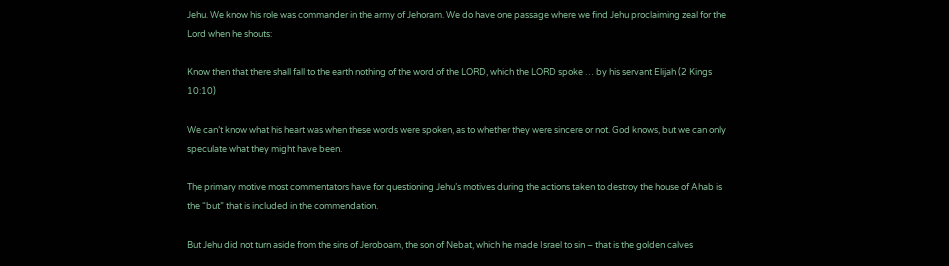Jehu. We know his role was commander in the army of Jehoram. We do have one passage where we find Jehu proclaiming zeal for the Lord when he shouts:

Know then that there shall fall to the earth nothing of the word of the LORD, which the LORD spoke … by his servant Elijah (2 Kings 10:10)

We can’t know what his heart was when these words were spoken, as to whether they were sincere or not. God knows, but we can only speculate what they might have been.

The primary motive most commentators have for questioning Jehu’s motives during the actions taken to destroy the house of Ahab is the “but” that is included in the commendation.

But Jehu did not turn aside from the sins of Jeroboam, the son of Nebat, which he made Israel to sin – that is the golden calves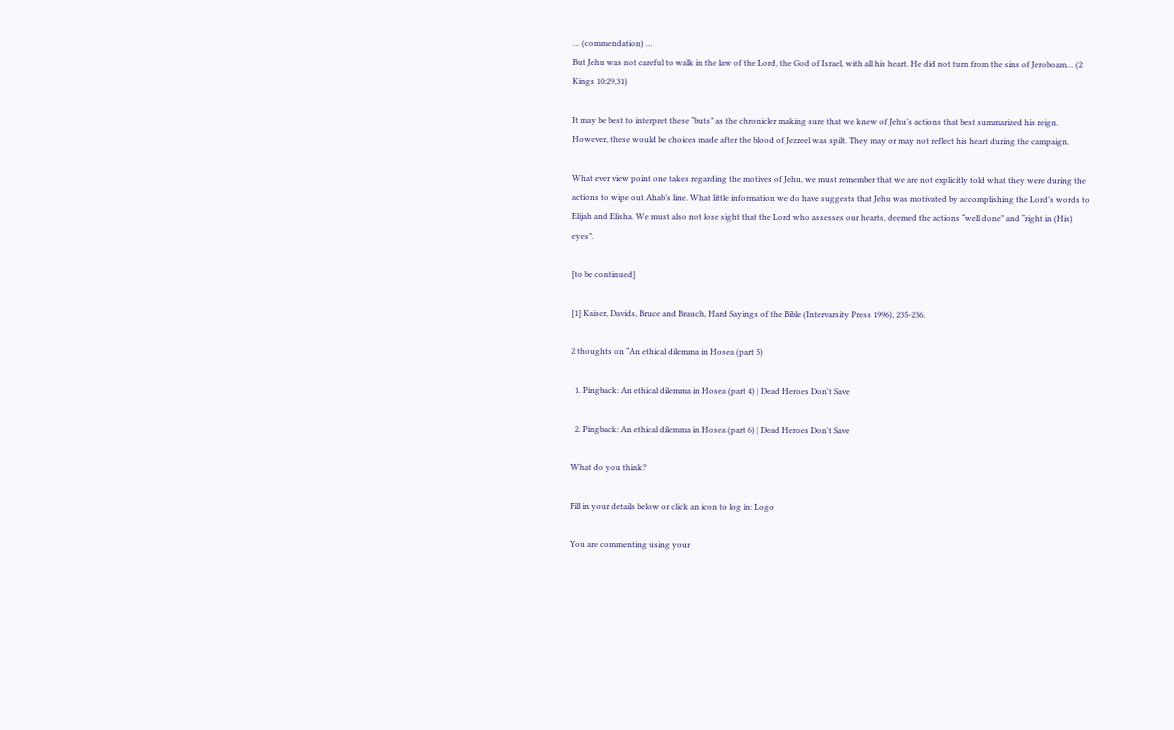… (commendation) …
But Jehu was not careful to walk in the law of the Lord, the God of Israel, with all his heart. He did not turn from the sins of Jeroboam… (2 Kings 10:29,31)

It may be best to interpret these “buts” as the chronicler making sure that we knew of Jehu’s actions that best summarized his reign. However, these would be choices made after the blood of Jezreel was spilt. They may or may not reflect his heart during the campaign.

What ever view point one takes regarding the motives of Jehu, we must remember that we are not explicitly told what they were during the actions to wipe out Ahab’s line. What little information we do have suggests that Jehu was motivated by accomplishing the Lord’s words to Elijah and Elisha. We must also not lose sight that the Lord who assesses our hearts, deemed the actions “well done” and “right in (His) eyes”.

[to be continued]

[1] Kaiser, Davids, Bruce and Brauch, Hard Sayings of the Bible (Intervarsity Press 1996), 235-236.

2 thoughts on “An ethical dilemma in Hosea (part 5)

  1. Pingback: An ethical dilemma in Hosea (part 4) | Dead Heroes Don't Save

  2. Pingback: An ethical dilemma in Hosea (part 6) | Dead Heroes Don't Save

What do you think?

Fill in your details below or click an icon to log in: Logo

You are commenting using your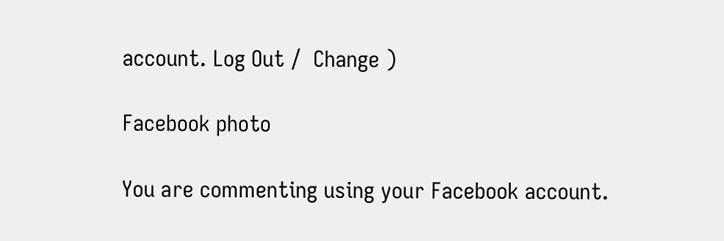account. Log Out /  Change )

Facebook photo

You are commenting using your Facebook account.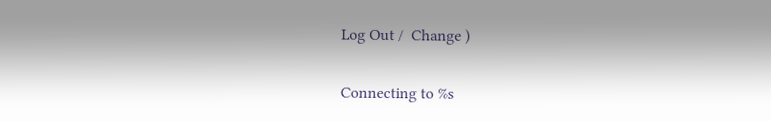Log Out /  Change )

Connecting to %s